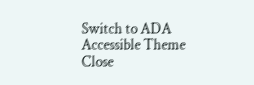Switch to ADA Accessible Theme
Close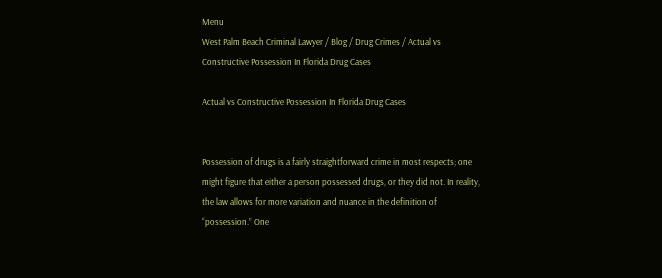Menu
West Palm Beach Criminal Lawyer / Blog / Drug Crimes / Actual vs Constructive Possession In Florida Drug Cases

Actual vs Constructive Possession In Florida Drug Cases


Possession of drugs is a fairly straightforward crime in most respects; one might figure that either a person possessed drugs, or they did not. In reality, the law allows for more variation and nuance in the definition of “possession.” One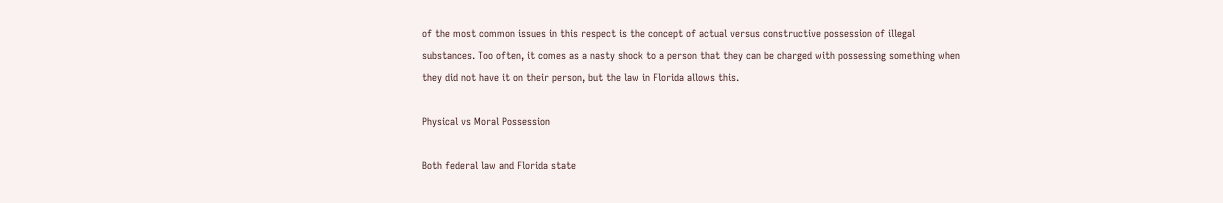of the most common issues in this respect is the concept of actual versus constructive possession of illegal substances. Too often, it comes as a nasty shock to a person that they can be charged with possessing something when they did not have it on their person, but the law in Florida allows this.

Physical vs Moral Possession

Both federal law and Florida state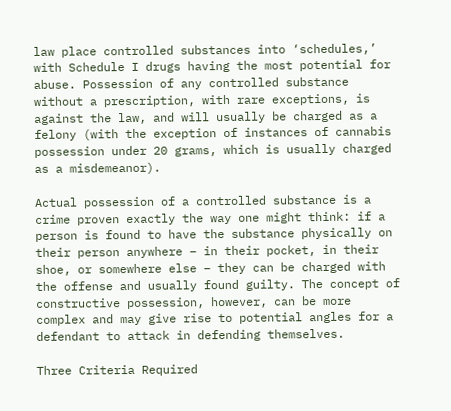law place controlled substances into ‘schedules,’ with Schedule I drugs having the most potential for abuse. Possession of any controlled substance without a prescription, with rare exceptions, is against the law, and will usually be charged as a felony (with the exception of instances of cannabis possession under 20 grams, which is usually charged as a misdemeanor).

Actual possession of a controlled substance is a crime proven exactly the way one might think: if a person is found to have the substance physically on their person anywhere – in their pocket, in their shoe, or somewhere else – they can be charged with the offense and usually found guilty. The concept of constructive possession, however, can be more complex and may give rise to potential angles for a defendant to attack in defending themselves.

Three Criteria Required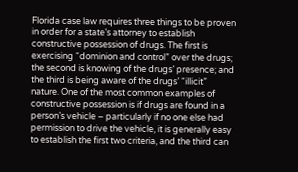Florida case law requires three things to be proven in order for a state’s attorney to establish constructive possession of drugs. The first is exercising “dominion and control” over the drugs; the second is knowing of the drugs’ presence; and the third is being aware of the drugs’ “illicit” nature. One of the most common examples of constructive possession is if drugs are found in a person’s vehicle – particularly if no one else had permission to drive the vehicle, it is generally easy to establish the first two criteria, and the third can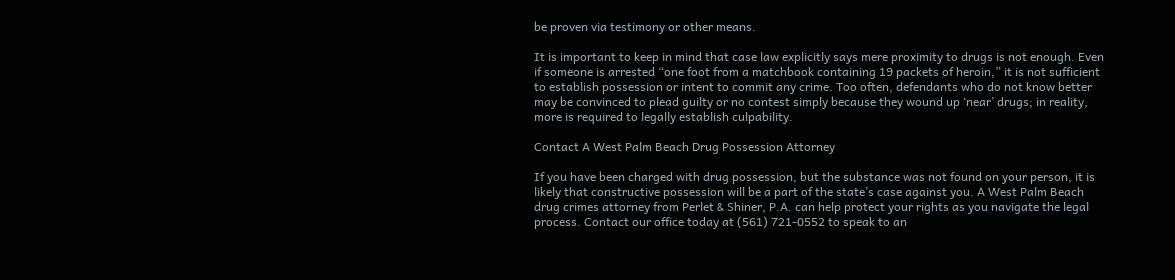be proven via testimony or other means.

It is important to keep in mind that case law explicitly says mere proximity to drugs is not enough. Even if someone is arrested “one foot from a matchbook containing 19 packets of heroin,” it is not sufficient to establish possession or intent to commit any crime. Too often, defendants who do not know better may be convinced to plead guilty or no contest simply because they wound up ‘near’ drugs; in reality, more is required to legally establish culpability.

Contact A West Palm Beach Drug Possession Attorney

If you have been charged with drug possession, but the substance was not found on your person, it is likely that constructive possession will be a part of the state’s case against you. A West Palm Beach drug crimes attorney from Perlet & Shiner, P.A. can help protect your rights as you navigate the legal process. Contact our office today at (561) 721-0552 to speak to an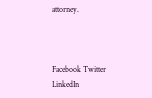attorney.



Facebook Twitter LinkedIn